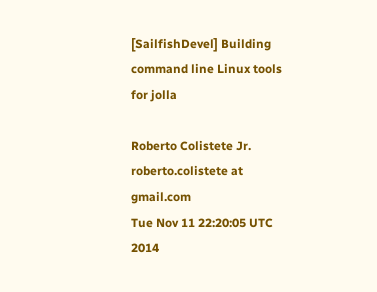[SailfishDevel] Building command line Linux tools for jolla

Roberto Colistete Jr. roberto.colistete at gmail.com
Tue Nov 11 22:20:05 UTC 2014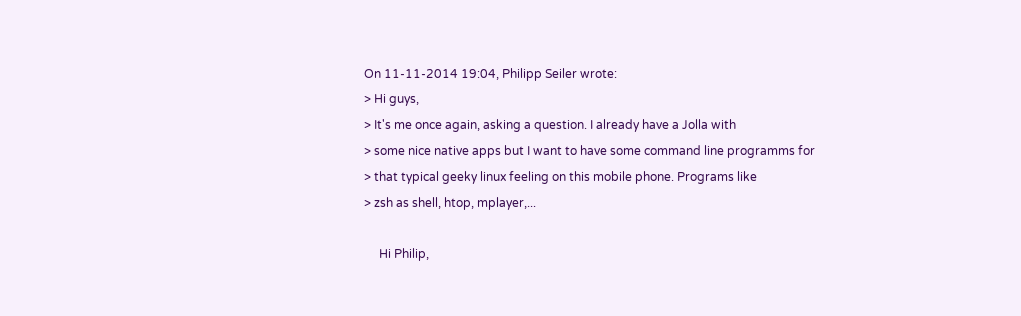On 11-11-2014 19:04, Philipp Seiler wrote:
> Hi guys,
> It's me once again, asking a question. I already have a Jolla with
> some nice native apps but I want to have some command line programms for
> that typical geeky linux feeling on this mobile phone. Programs like
> zsh as shell, htop, mplayer,...

     Hi Philip,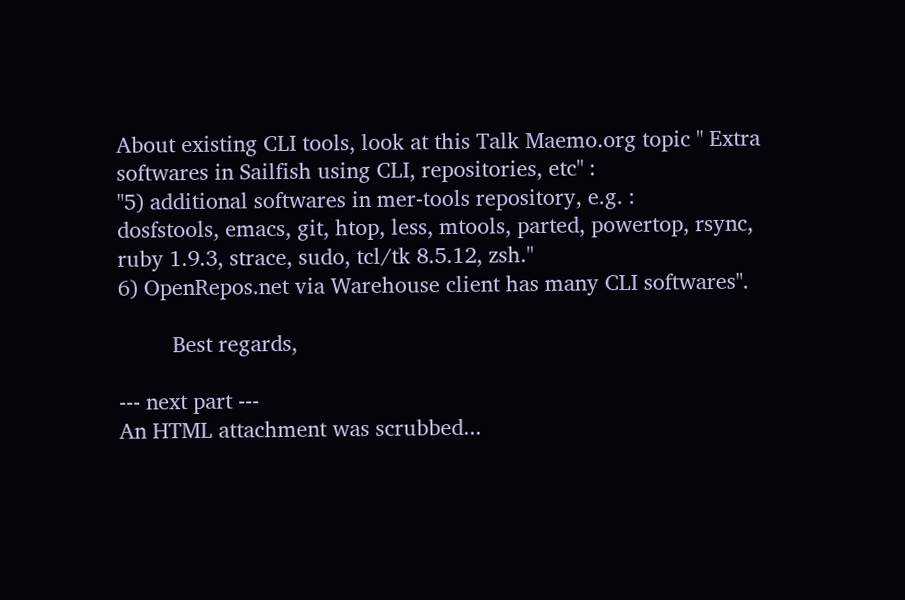About existing CLI tools, look at this Talk Maemo.org topic " Extra
softwares in Sailfish using CLI, repositories, etc" :
"5) additional softwares in mer-tools repository, e.g. :
dosfstools, emacs, git, htop, less, mtools, parted, powertop, rsync,
ruby 1.9.3, strace, sudo, tcl/tk 8.5.12, zsh."
6) OpenRepos.net via Warehouse client has many CLI softwares".

         Best regards,

--- next part ---
An HTML attachment was scrubbed...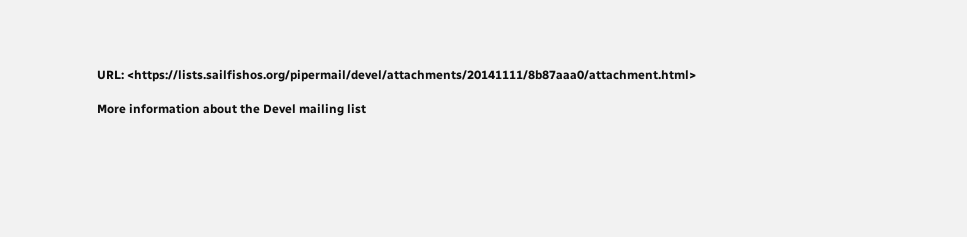URL: <https://lists.sailfishos.org/pipermail/devel/attachments/20141111/8b87aaa0/attachment.html>

More information about the Devel mailing list